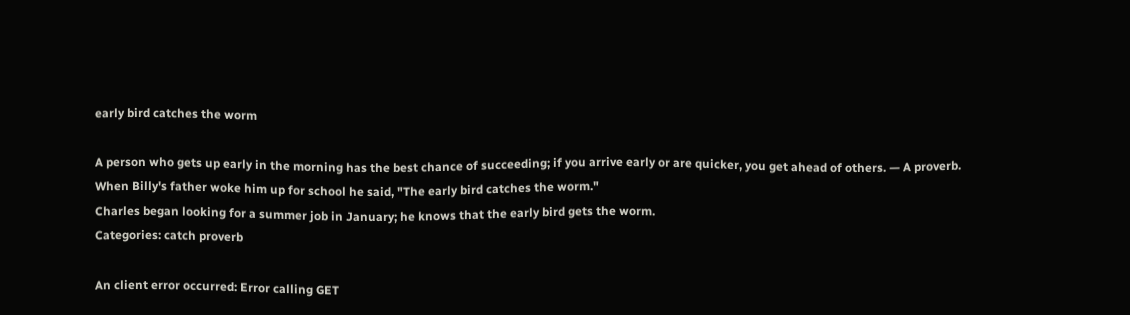early bird catches the worm

A person who gets up early in the morning has the best chance of succeeding; if you arrive early or are quicker, you get ahead of others. — A proverb.
When Billy's father woke him up for school he said, "The early bird catches the worm."
Charles began looking for a summer job in January; he knows that the early bird gets the worm.
Categories: catch proverb

An client error occurred: Error calling GET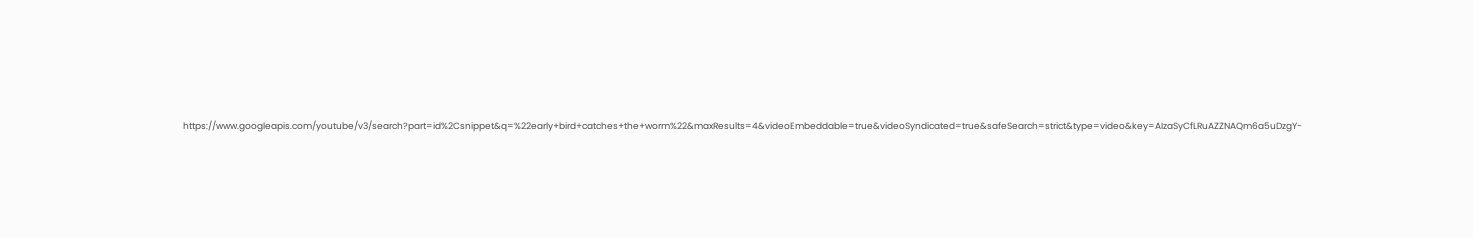https://www.googleapis.com/youtube/v3/search?part=id%2Csnippet&q=%22early+bird+catches+the+worm%22&maxResults=4&videoEmbeddable=true&videoSyndicated=true&safeSearch=strict&type=video&key=AIzaSyCfLRuAZZNAQm6a5uDzgY-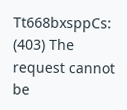Tt668bxsppCs: (403) The request cannot be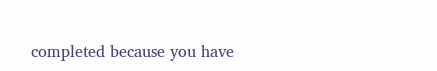completed because you have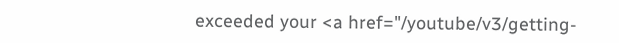exceeded your <a href="/youtube/v3/getting-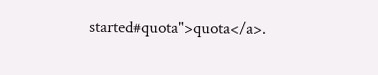started#quota">quota</a>.